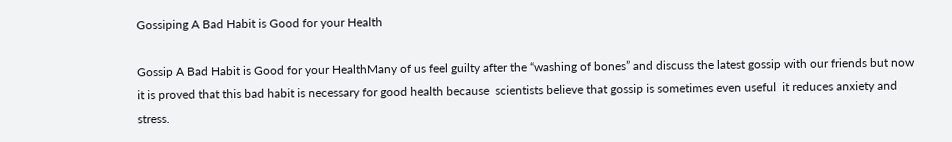Gossiping A Bad Habit is Good for your Health

Gossip A Bad Habit is Good for your HealthMany of us feel guilty after the “washing of bones” and discuss the latest gossip with our friends but now it is proved that this bad habit is necessary for good health because  scientists believe that gossip is sometimes even useful  it reduces anxiety and stress.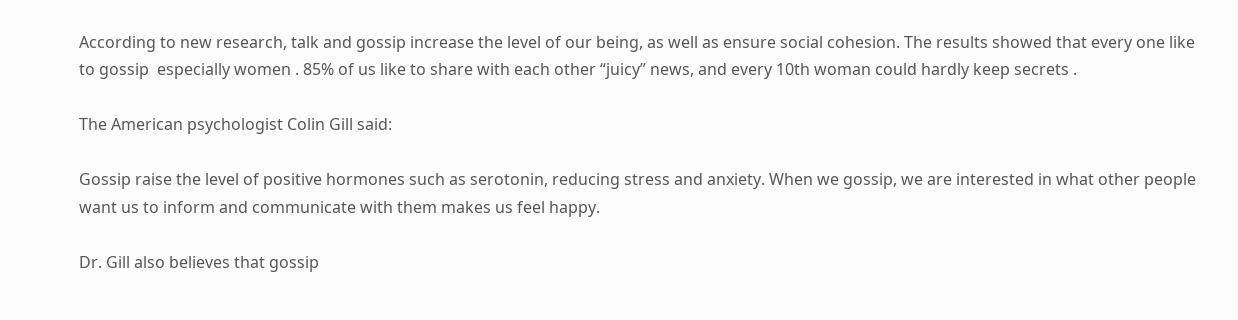According to new research, talk and gossip increase the level of our being, as well as ensure social cohesion. The results showed that every one like to gossip  especially women . 85% of us like to share with each other “juicy” news, and every 10th woman could hardly keep secrets .

The American psychologist Colin Gill said:

Gossip raise the level of positive hormones such as serotonin, reducing stress and anxiety. When we gossip, we are interested in what other people want us to inform and communicate with them makes us feel happy.

Dr. Gill also believes that gossip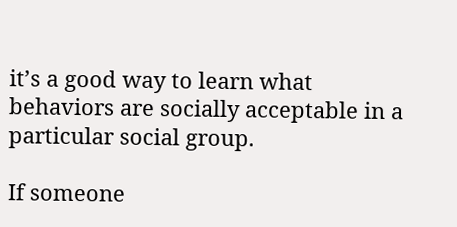it’s a good way to learn what behaviors are socially acceptable in a particular social group.

If someone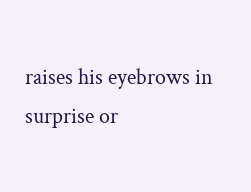raises his eyebrows in surprise or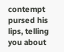contempt pursed his lips, telling you about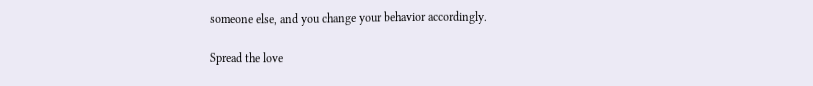someone else, and you change your behavior accordingly.

Spread the love